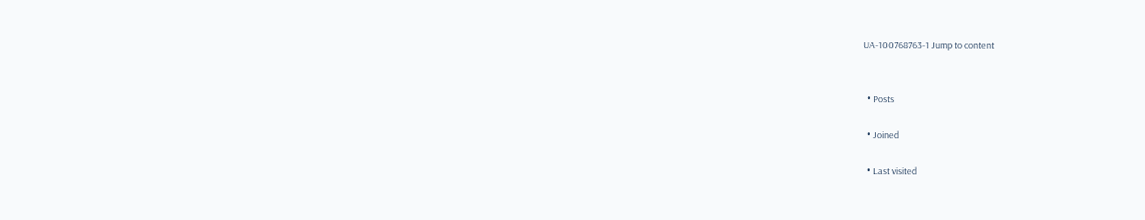UA-100768763-1 Jump to content


  • Posts

  • Joined

  • Last visited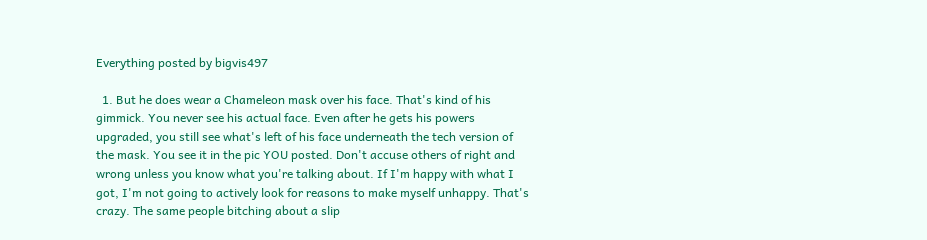Everything posted by bigvis497

  1. But he does wear a Chameleon mask over his face. That's kind of his gimmick. You never see his actual face. Even after he gets his powers upgraded, you still see what's left of his face underneath the tech version of the mask. You see it in the pic YOU posted. Don't accuse others of right and wrong unless you know what you're talking about. If I'm happy with what I got, I'm not going to actively look for reasons to make myself unhappy. That's crazy. The same people bitching about a slip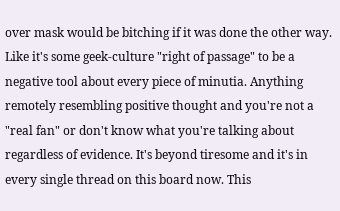over mask would be bitching if it was done the other way. Like it's some geek-culture "right of passage" to be a negative tool about every piece of minutia. Anything remotely resembling positive thought and you're not a "real fan" or don't know what you're talking about regardless of evidence. It's beyond tiresome and it's in every single thread on this board now. This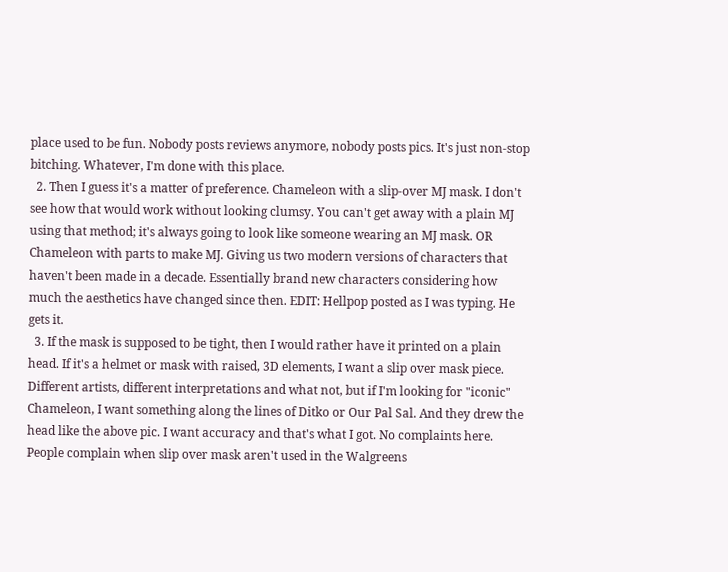place used to be fun. Nobody posts reviews anymore, nobody posts pics. It's just non-stop bitching. Whatever, I'm done with this place.
  2. Then I guess it's a matter of preference. Chameleon with a slip-over MJ mask. I don't see how that would work without looking clumsy. You can't get away with a plain MJ using that method; it's always going to look like someone wearing an MJ mask. OR Chameleon with parts to make MJ. Giving us two modern versions of characters that haven't been made in a decade. Essentially brand new characters considering how much the aesthetics have changed since then. EDIT: Hellpop posted as I was typing. He gets it.
  3. If the mask is supposed to be tight, then I would rather have it printed on a plain head. If it's a helmet or mask with raised, 3D elements, I want a slip over mask piece. Different artists, different interpretations and what not, but if I'm looking for "iconic" Chameleon, I want something along the lines of Ditko or Our Pal Sal. And they drew the head like the above pic. I want accuracy and that's what I got. No complaints here. People complain when slip over mask aren't used in the Walgreens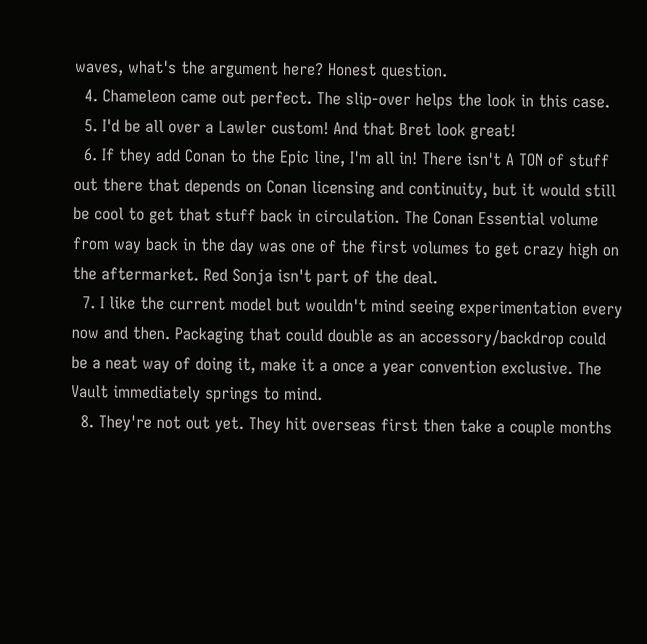waves, what's the argument here? Honest question.
  4. Chameleon came out perfect. The slip-over helps the look in this case.
  5. I'd be all over a Lawler custom! And that Bret look great!
  6. If they add Conan to the Epic line, I'm all in! There isn't A TON of stuff out there that depends on Conan licensing and continuity, but it would still be cool to get that stuff back in circulation. The Conan Essential volume from way back in the day was one of the first volumes to get crazy high on the aftermarket. Red Sonja isn't part of the deal.
  7. I like the current model but wouldn't mind seeing experimentation every now and then. Packaging that could double as an accessory/backdrop could be a neat way of doing it, make it a once a year convention exclusive. The Vault immediately springs to mind.
  8. They're not out yet. They hit overseas first then take a couple months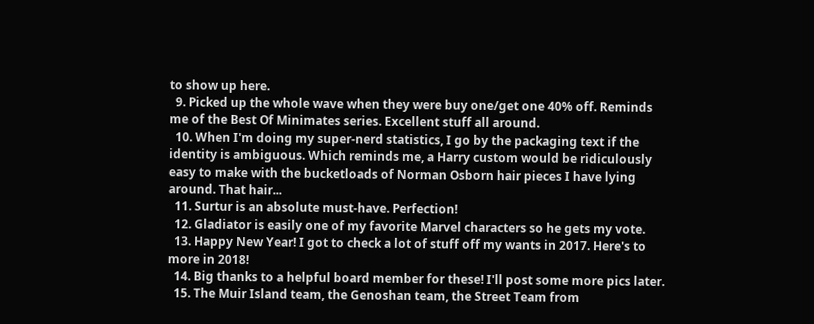to show up here.
  9. Picked up the whole wave when they were buy one/get one 40% off. Reminds me of the Best Of Minimates series. Excellent stuff all around.
  10. When I'm doing my super-nerd statistics, I go by the packaging text if the identity is ambiguous. Which reminds me, a Harry custom would be ridiculously easy to make with the bucketloads of Norman Osborn hair pieces I have lying around. That hair...
  11. Surtur is an absolute must-have. Perfection!
  12. Gladiator is easily one of my favorite Marvel characters so he gets my vote.
  13. Happy New Year! I got to check a lot of stuff off my wants in 2017. Here's to more in 2018!
  14. Big thanks to a helpful board member for these! I'll post some more pics later.
  15. The Muir Island team, the Genoshan team, the Street Team from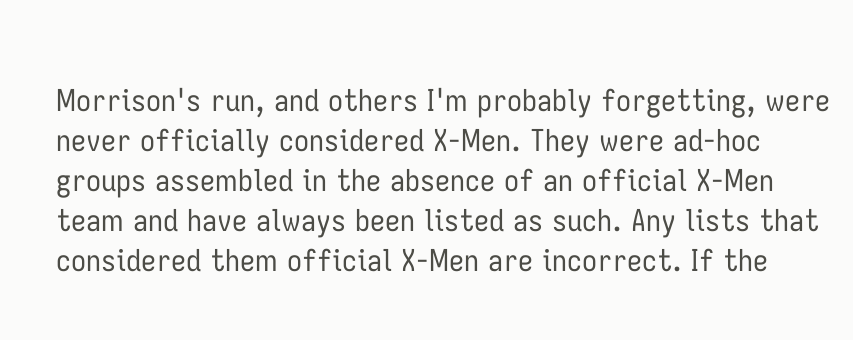Morrison's run, and others I'm probably forgetting, were never officially considered X-Men. They were ad-hoc groups assembled in the absence of an official X-Men team and have always been listed as such. Any lists that considered them official X-Men are incorrect. If the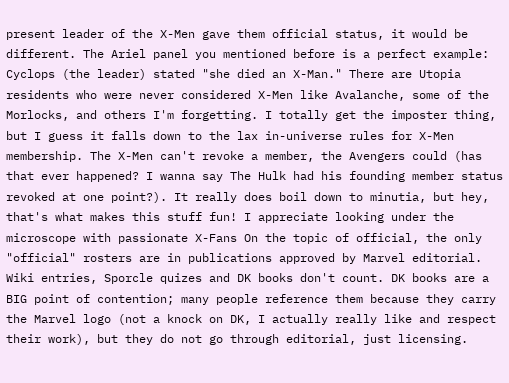present leader of the X-Men gave them official status, it would be different. The Ariel panel you mentioned before is a perfect example: Cyclops (the leader) stated "she died an X-Man." There are Utopia residents who were never considered X-Men like Avalanche, some of the Morlocks, and others I'm forgetting. I totally get the imposter thing, but I guess it falls down to the lax in-universe rules for X-Men membership. The X-Men can't revoke a member, the Avengers could (has that ever happened? I wanna say The Hulk had his founding member status revoked at one point?). It really does boil down to minutia, but hey, that's what makes this stuff fun! I appreciate looking under the microscope with passionate X-Fans On the topic of official, the only "official" rosters are in publications approved by Marvel editorial. Wiki entries, Sporcle quizes and DK books don't count. DK books are a BIG point of contention; many people reference them because they carry the Marvel logo (not a knock on DK, I actually really like and respect their work), but they do not go through editorial, just licensing.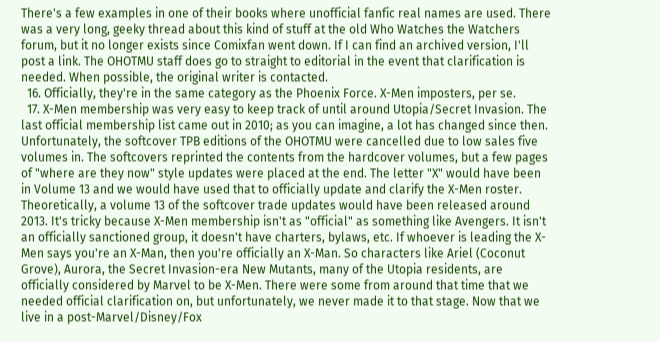There's a few examples in one of their books where unofficial fanfic real names are used. There was a very long, geeky thread about this kind of stuff at the old Who Watches the Watchers forum, but it no longer exists since Comixfan went down. If I can find an archived version, I'll post a link. The OHOTMU staff does go to straight to editorial in the event that clarification is needed. When possible, the original writer is contacted.
  16. Officially, they're in the same category as the Phoenix Force. X-Men imposters, per se.
  17. X-Men membership was very easy to keep track of until around Utopia/Secret Invasion. The last official membership list came out in 2010; as you can imagine, a lot has changed since then. Unfortunately, the softcover TPB editions of the OHOTMU were cancelled due to low sales five volumes in. The softcovers reprinted the contents from the hardcover volumes, but a few pages of "where are they now" style updates were placed at the end. The letter "X" would have been in Volume 13 and we would have used that to officially update and clarify the X-Men roster. Theoretically, a volume 13 of the softcover trade updates would have been released around 2013. It's tricky because X-Men membership isn't as "official" as something like Avengers. It isn't an officially sanctioned group, it doesn't have charters, bylaws, etc. If whoever is leading the X-Men says you're an X-Man, then you're officially an X-Man. So characters like Ariel (Coconut Grove), Aurora, the Secret Invasion-era New Mutants, many of the Utopia residents, are officially considered by Marvel to be X-Men. There were some from around that time that we needed official clarification on, but unfortunately, we never made it to that stage. Now that we live in a post-Marvel/Disney/Fox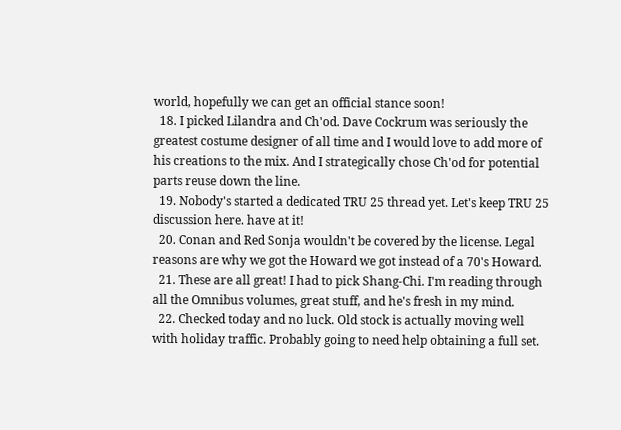world, hopefully we can get an official stance soon!
  18. I picked Lilandra and Ch'od. Dave Cockrum was seriously the greatest costume designer of all time and I would love to add more of his creations to the mix. And I strategically chose Ch'od for potential parts reuse down the line.
  19. Nobody's started a dedicated TRU 25 thread yet. Let's keep TRU 25 discussion here. have at it!
  20. Conan and Red Sonja wouldn't be covered by the license. Legal reasons are why we got the Howard we got instead of a 70's Howard.
  21. These are all great! I had to pick Shang-Chi. I'm reading through all the Omnibus volumes, great stuff, and he's fresh in my mind.
  22. Checked today and no luck. Old stock is actually moving well with holiday traffic. Probably going to need help obtaining a full set.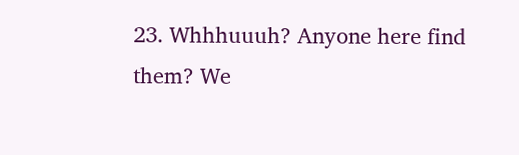23. Whhhuuuh? Anyone here find them? We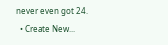never even got 24.
  • Create New...